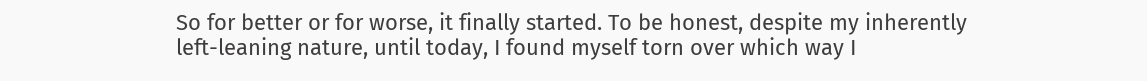So for better or for worse, it finally started. To be honest, despite my inherently left-leaning nature, until today, I found myself torn over which way I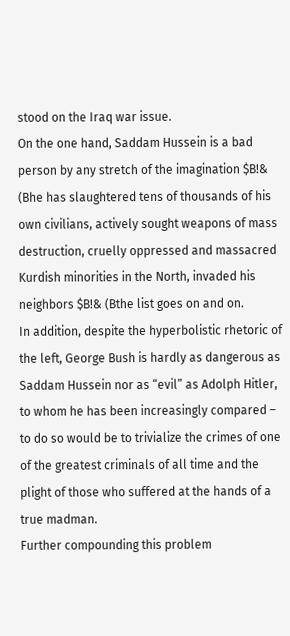stood on the Iraq war issue.
On the one hand, Saddam Hussein is a bad person by any stretch of the imagination $B!& (Bhe has slaughtered tens of thousands of his own civilians, actively sought weapons of mass destruction, cruelly oppressed and massacred Kurdish minorities in the North, invaded his neighbors $B!& (Bthe list goes on and on.
In addition, despite the hyperbolistic rhetoric of the left, George Bush is hardly as dangerous as Saddam Hussein nor as “evil” as Adolph Hitler, to whom he has been increasingly compared – to do so would be to trivialize the crimes of one of the greatest criminals of all time and the plight of those who suffered at the hands of a true madman.
Further compounding this problem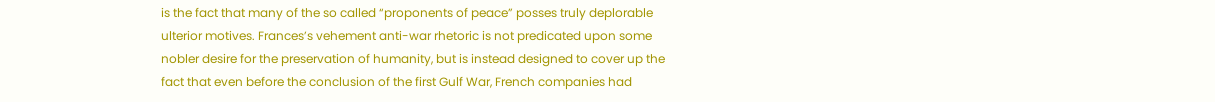is the fact that many of the so called “proponents of peace” posses truly deplorable ulterior motives. Frances’s vehement anti-war rhetoric is not predicated upon some nobler desire for the preservation of humanity, but is instead designed to cover up the fact that even before the conclusion of the first Gulf War, French companies had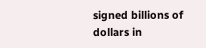signed billions of dollars in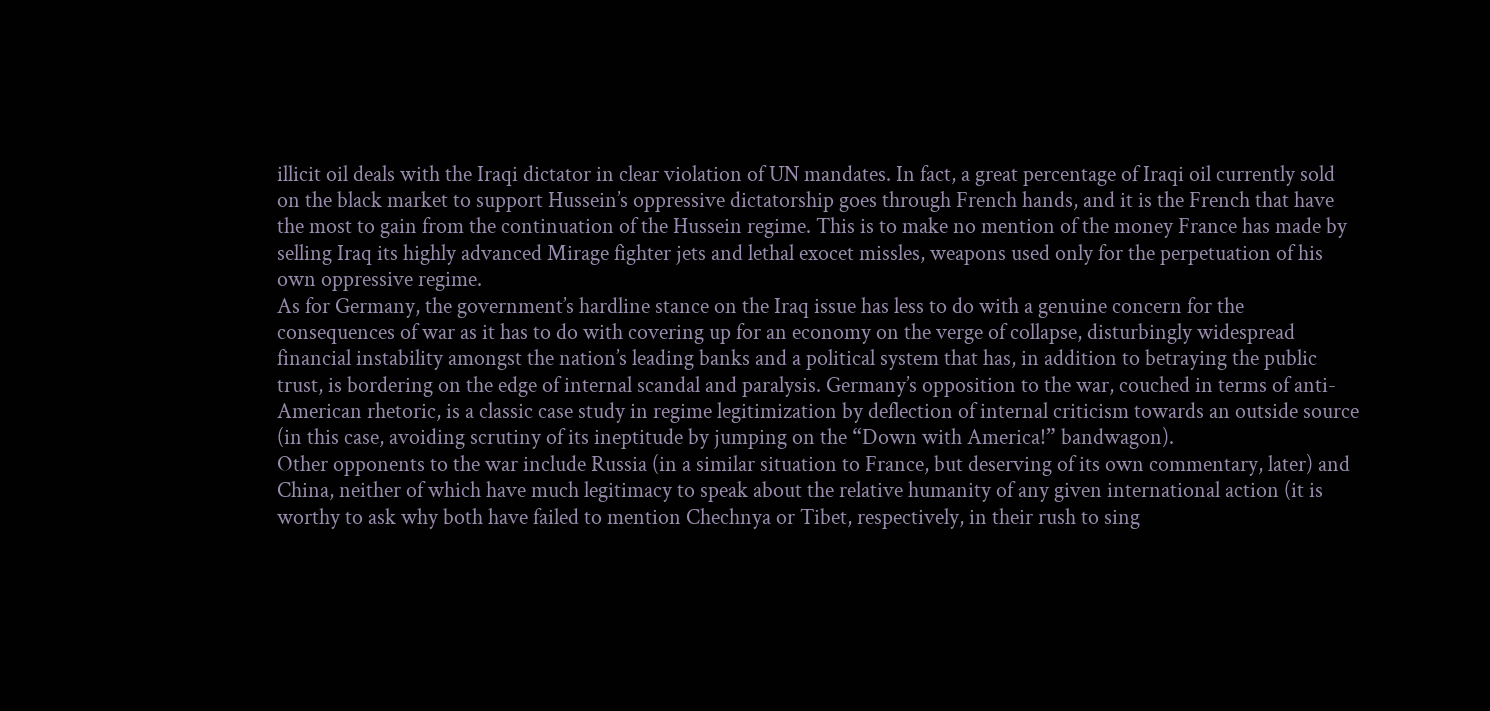illicit oil deals with the Iraqi dictator in clear violation of UN mandates. In fact, a great percentage of Iraqi oil currently sold on the black market to support Hussein’s oppressive dictatorship goes through French hands, and it is the French that have the most to gain from the continuation of the Hussein regime. This is to make no mention of the money France has made by selling Iraq its highly advanced Mirage fighter jets and lethal exocet missles, weapons used only for the perpetuation of his own oppressive regime.
As for Germany, the government’s hardline stance on the Iraq issue has less to do with a genuine concern for the consequences of war as it has to do with covering up for an economy on the verge of collapse, disturbingly widespread financial instability amongst the nation’s leading banks and a political system that has, in addition to betraying the public trust, is bordering on the edge of internal scandal and paralysis. Germany’s opposition to the war, couched in terms of anti-American rhetoric, is a classic case study in regime legitimization by deflection of internal criticism towards an outside source (in this case, avoiding scrutiny of its ineptitude by jumping on the “Down with America!” bandwagon).
Other opponents to the war include Russia (in a similar situation to France, but deserving of its own commentary, later) and China, neither of which have much legitimacy to speak about the relative humanity of any given international action (it is worthy to ask why both have failed to mention Chechnya or Tibet, respectively, in their rush to sing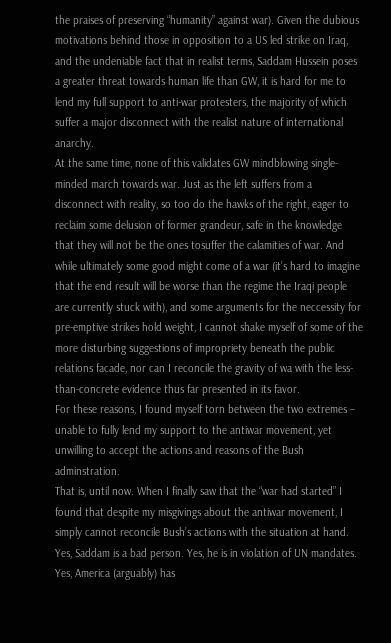the praises of preserving “humanity” against war). Given the dubious motivations behind those in opposition to a US led strike on Iraq, and the undeniable fact that in realist terms, Saddam Hussein poses a greater threat towards human life than GW, it is hard for me to lend my full support to anti-war protesters, the majority of which suffer a major disconnect with the realist nature of international anarchy.
At the same time, none of this validates GW mindblowing single-minded march towards war. Just as the left suffers from a disconnect with reality, so too do the hawks of the right, eager to reclaim some delusion of former grandeur, safe in the knowledge that they will not be the ones tosuffer the calamities of war. And while ultimately some good might come of a war (it’s hard to imagine that the end result will be worse than the regime the Iraqi people are currently stuck with), and some arguments for the neccessity for pre-emptive strikes hold weight, I cannot shake myself of some of the more disturbing suggestions of impropriety beneath the public relations facade, nor can I reconcile the gravity of wa with the less-than-concrete evidence thus far presented in its favor.
For these reasons, I found myself torn between the two extremes – unable to fully lend my support to the antiwar movement, yet unwilling to accept the actions and reasons of the Bush adminstration.
That is, until now. When I finally saw that the “war had started” I found that despite my misgivings about the antiwar movement, I simply cannot reconcile Bush’s actions with the situation at hand. Yes, Saddam is a bad person. Yes, he is in violation of UN mandates. Yes, America (arguably) has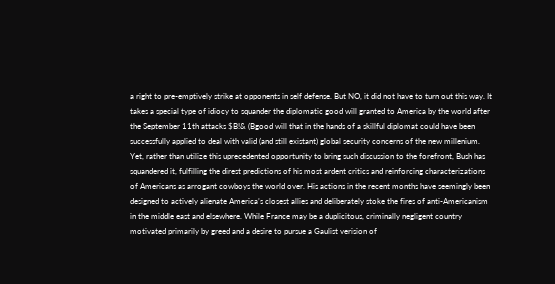a right to pre-emptively strike at opponents in self defense. But NO, it did not have to turn out this way. It takes a special type of idiocy to squander the diplomatic good will granted to America by the world after the September 11th attacks $B!& (Bgood will that in the hands of a skillful diplomat could have been successfully applied to deal with valid (and still existant) global security concerns of the new millenium. Yet, rather than utilize this uprecedented opportunity to bring such discussion to the forefront, Bush has squandered it, fulfilling the direst predictions of his most ardent critics and reinforcing characterizations of Americans as arrogant cowboys the world over. His actions in the recent months have seemingly been designed to actively alienate America’s closest allies and deliberately stoke the fires of anti-Americanism in the middle east and elsewhere. While France may be a duplicitous, criminally negligent country motivated primarily by greed and a desire to pursue a Gaulist verision of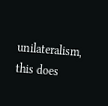unilateralism, this does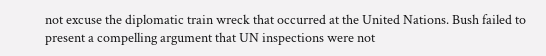not excuse the diplomatic train wreck that occurred at the United Nations. Bush failed to present a compelling argument that UN inspections were not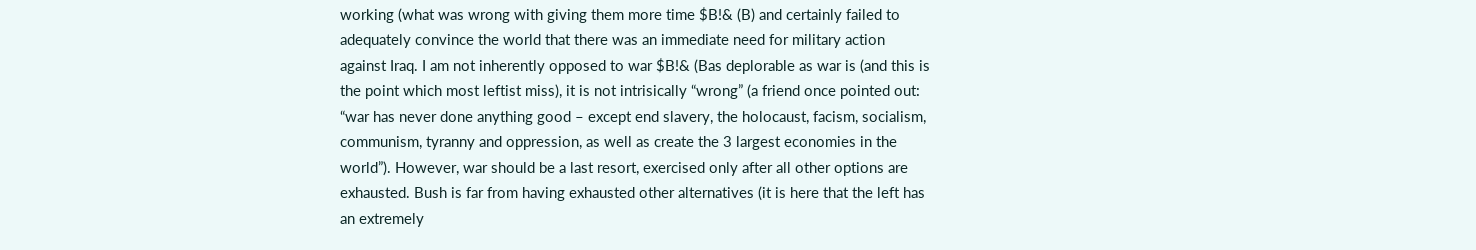working (what was wrong with giving them more time $B!& (B) and certainly failed to adequately convince the world that there was an immediate need for military action against Iraq. I am not inherently opposed to war $B!& (Bas deplorable as war is (and this is the point which most leftist miss), it is not intrisically “wrong” (a friend once pointed out: “war has never done anything good – except end slavery, the holocaust, facism, socialism, communism, tyranny and oppression, as well as create the 3 largest economies in the world”). However, war should be a last resort, exercised only after all other options are exhausted. Bush is far from having exhausted other alternatives (it is here that the left has an extremely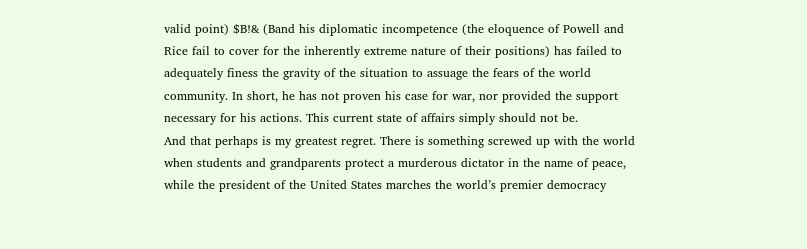valid point) $B!& (Band his diplomatic incompetence (the eloquence of Powell and Rice fail to cover for the inherently extreme nature of their positions) has failed to adequately finess the gravity of the situation to assuage the fears of the world community. In short, he has not proven his case for war, nor provided the support necessary for his actions. This current state of affairs simply should not be.
And that perhaps is my greatest regret. There is something screwed up with the world when students and grandparents protect a murderous dictator in the name of peace, while the president of the United States marches the world’s premier democracy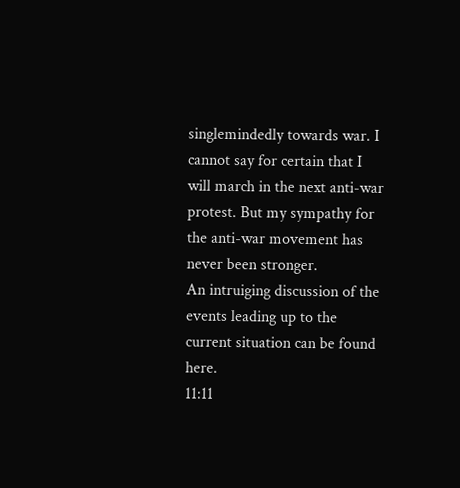singlemindedly towards war. I cannot say for certain that I will march in the next anti-war protest. But my sympathy for the anti-war movement has never been stronger.
An intruiging discussion of the events leading up to the current situation can be found here.
11:11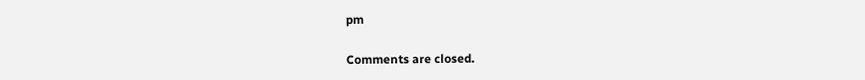pm

Comments are closed.